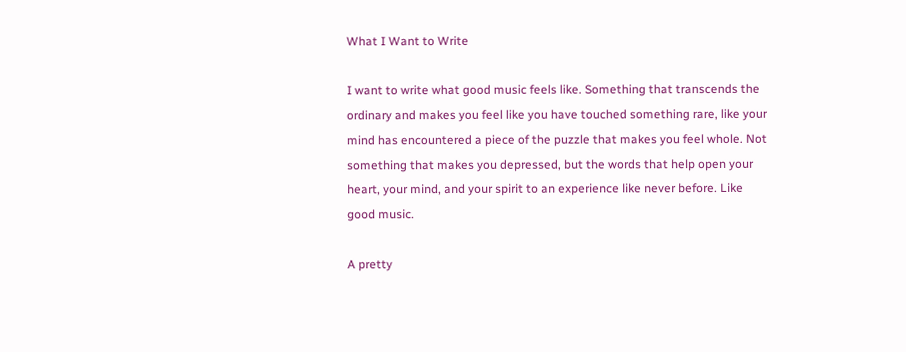What I Want to Write

I want to write what good music feels like. Something that transcends the ordinary and makes you feel like you have touched something rare, like your mind has encountered a piece of the puzzle that makes you feel whole. Not something that makes you depressed, but the words that help open your heart, your mind, and your spirit to an experience like never before. Like good music.

A pretty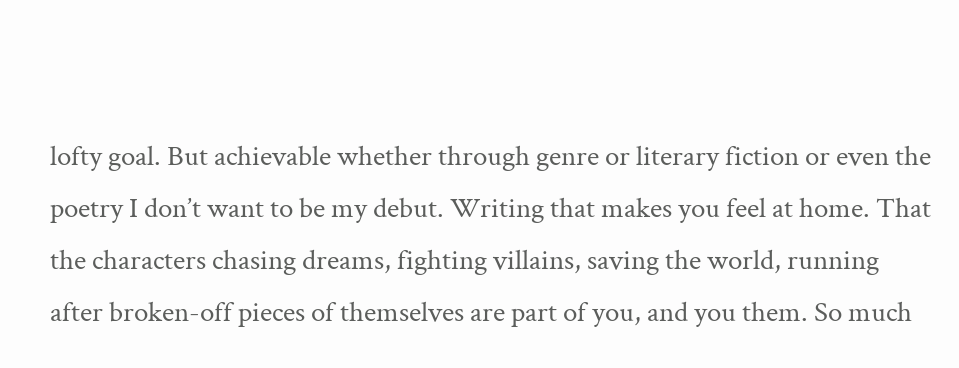lofty goal. But achievable whether through genre or literary fiction or even the poetry I don’t want to be my debut. Writing that makes you feel at home. That the characters chasing dreams, fighting villains, saving the world, running after broken-off pieces of themselves are part of you, and you them. So much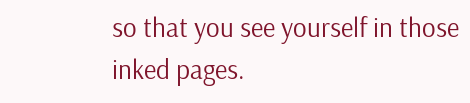so that you see yourself in those inked pages.